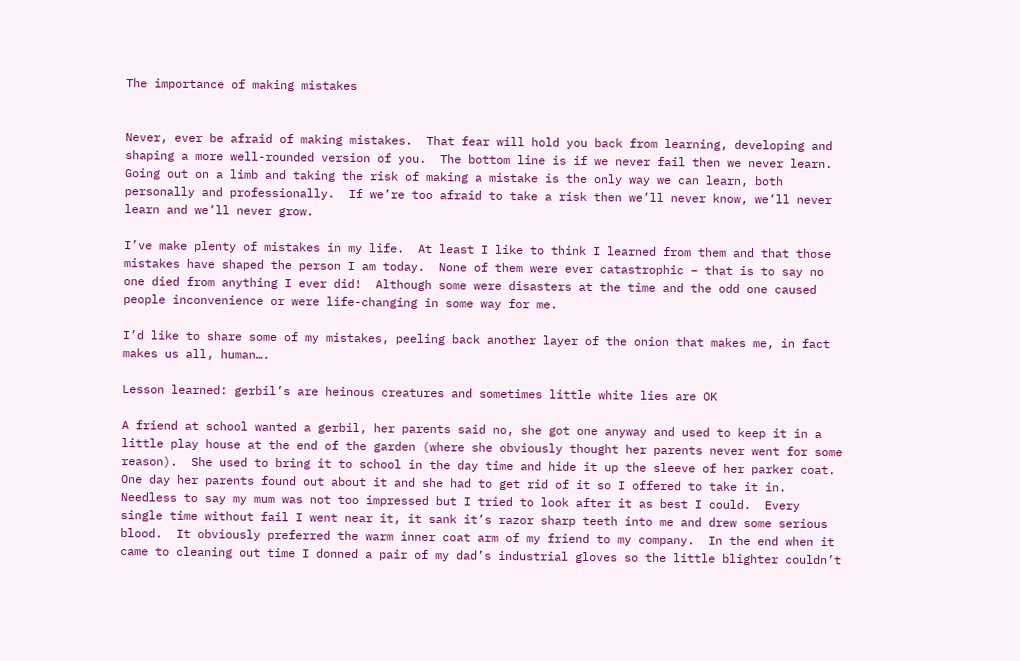The importance of making mistakes


Never, ever be afraid of making mistakes.  That fear will hold you back from learning, developing and shaping a more well-rounded version of you.  The bottom line is if we never fail then we never learn.  Going out on a limb and taking the risk of making a mistake is the only way we can learn, both personally and professionally.  If we’re too afraid to take a risk then we’ll never know, we’ll never learn and we’ll never grow.

I’ve make plenty of mistakes in my life.  At least I like to think I learned from them and that those mistakes have shaped the person I am today.  None of them were ever catastrophic – that is to say no one died from anything I ever did!  Although some were disasters at the time and the odd one caused people inconvenience or were life-changing in some way for me.

I’d like to share some of my mistakes, peeling back another layer of the onion that makes me, in fact makes us all, human….

Lesson learned: gerbil’s are heinous creatures and sometimes little white lies are OK

A friend at school wanted a gerbil, her parents said no, she got one anyway and used to keep it in a little play house at the end of the garden (where she obviously thought her parents never went for some reason).  She used to bring it to school in the day time and hide it up the sleeve of her parker coat.  One day her parents found out about it and she had to get rid of it so I offered to take it in.  Needless to say my mum was not too impressed but I tried to look after it as best I could.  Every single time without fail I went near it, it sank it’s razor sharp teeth into me and drew some serious blood.  It obviously preferred the warm inner coat arm of my friend to my company.  In the end when it came to cleaning out time I donned a pair of my dad’s industrial gloves so the little blighter couldn’t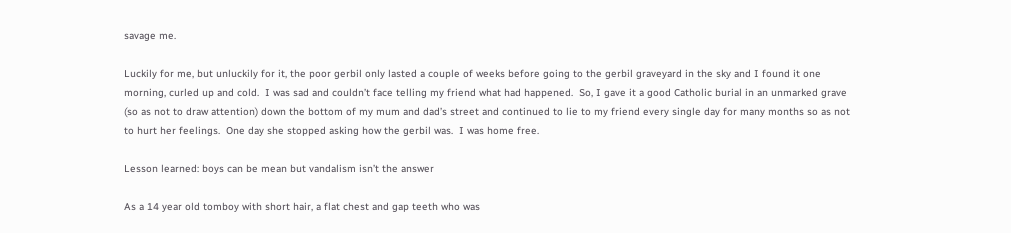savage me.

Luckily for me, but unluckily for it, the poor gerbil only lasted a couple of weeks before going to the gerbil graveyard in the sky and I found it one morning, curled up and cold.  I was sad and couldn’t face telling my friend what had happened.  So, I gave it a good Catholic burial in an unmarked grave (so as not to draw attention) down the bottom of my mum and dad’s street and continued to lie to my friend every single day for many months so as not to hurt her feelings.  One day she stopped asking how the gerbil was.  I was home free.

Lesson learned: boys can be mean but vandalism isn’t the answer

As a 14 year old tomboy with short hair, a flat chest and gap teeth who was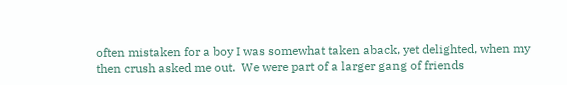often mistaken for a boy I was somewhat taken aback, yet delighted, when my then crush asked me out.  We were part of a larger gang of friends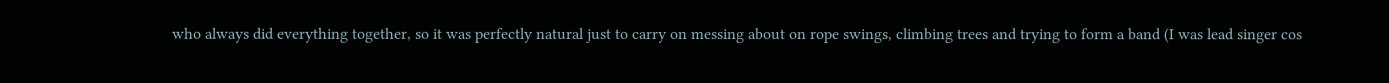who always did everything together, so it was perfectly natural just to carry on messing about on rope swings, climbing trees and trying to form a band (I was lead singer cos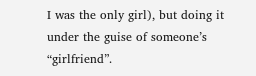I was the only girl), but doing it under the guise of someone’s “girlfriend”.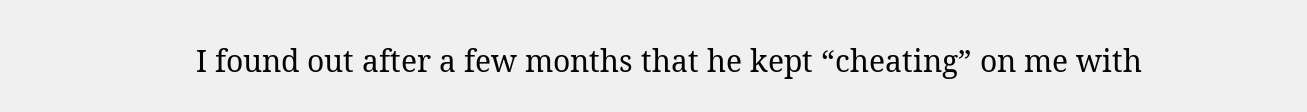I found out after a few months that he kept “cheating” on me with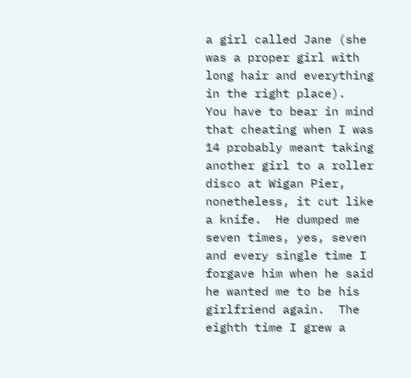a girl called Jane (she was a proper girl with long hair and everything in the right place).  You have to bear in mind that cheating when I was 14 probably meant taking another girl to a roller disco at Wigan Pier, nonetheless, it cut like a knife.  He dumped me seven times, yes, seven and every single time I forgave him when he said he wanted me to be his girlfriend again.  The eighth time I grew a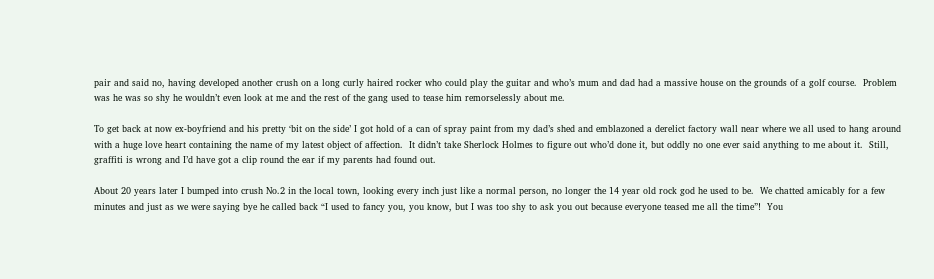pair and said no, having developed another crush on a long curly haired rocker who could play the guitar and who’s mum and dad had a massive house on the grounds of a golf course.  Problem was he was so shy he wouldn’t even look at me and the rest of the gang used to tease him remorselessly about me.

To get back at now ex-boyfriend and his pretty ‘bit on the side’ I got hold of a can of spray paint from my dad’s shed and emblazoned a derelict factory wall near where we all used to hang around with a huge love heart containing the name of my latest object of affection.  It didn’t take Sherlock Holmes to figure out who’d done it, but oddly no one ever said anything to me about it.  Still, graffiti is wrong and I’d have got a clip round the ear if my parents had found out.

About 20 years later I bumped into crush No.2 in the local town, looking every inch just like a normal person, no longer the 14 year old rock god he used to be.  We chatted amicably for a few minutes and just as we were saying bye he called back “I used to fancy you, you know, but I was too shy to ask you out because everyone teased me all the time”!  You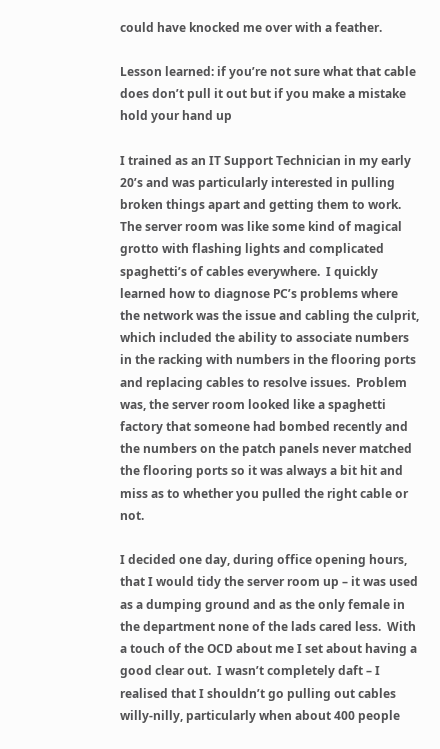could have knocked me over with a feather.

Lesson learned: if you’re not sure what that cable does don’t pull it out but if you make a mistake hold your hand up

I trained as an IT Support Technician in my early 20’s and was particularly interested in pulling broken things apart and getting them to work.  The server room was like some kind of magical grotto with flashing lights and complicated spaghetti’s of cables everywhere.  I quickly learned how to diagnose PC’s problems where the network was the issue and cabling the culprit, which included the ability to associate numbers in the racking with numbers in the flooring ports and replacing cables to resolve issues.  Problem was, the server room looked like a spaghetti factory that someone had bombed recently and the numbers on the patch panels never matched the flooring ports so it was always a bit hit and miss as to whether you pulled the right cable or not.

I decided one day, during office opening hours, that I would tidy the server room up – it was used as a dumping ground and as the only female in the department none of the lads cared less.  With a touch of the OCD about me I set about having a good clear out.  I wasn’t completely daft – I realised that I shouldn’t go pulling out cables willy-nilly, particularly when about 400 people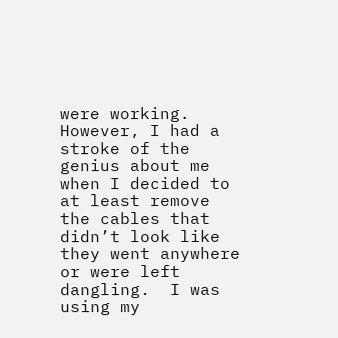were working.  However, I had a stroke of the genius about me when I decided to at least remove the cables that didn’t look like they went anywhere or were left dangling.  I was using my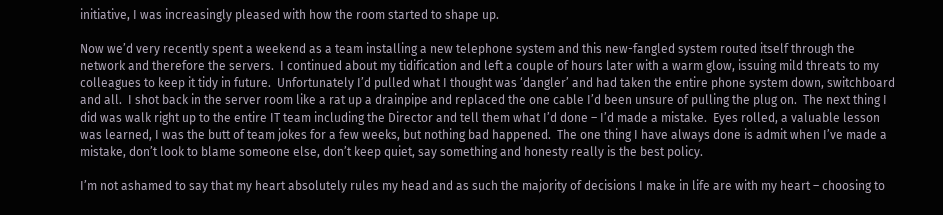initiative, I was increasingly pleased with how the room started to shape up.

Now we’d very recently spent a weekend as a team installing a new telephone system and this new-fangled system routed itself through the network and therefore the servers.  I continued about my tidification and left a couple of hours later with a warm glow, issuing mild threats to my colleagues to keep it tidy in future.  Unfortunately I’d pulled what I thought was ‘dangler’ and had taken the entire phone system down, switchboard and all.  I shot back in the server room like a rat up a drainpipe and replaced the one cable I’d been unsure of pulling the plug on.  The next thing I did was walk right up to the entire IT team including the Director and tell them what I’d done – I’d made a mistake.  Eyes rolled, a valuable lesson was learned, I was the butt of team jokes for a few weeks, but nothing bad happened.  The one thing I have always done is admit when I’ve made a mistake, don’t look to blame someone else, don’t keep quiet, say something and honesty really is the best policy.

I’m not ashamed to say that my heart absolutely rules my head and as such the majority of decisions I make in life are with my heart – choosing to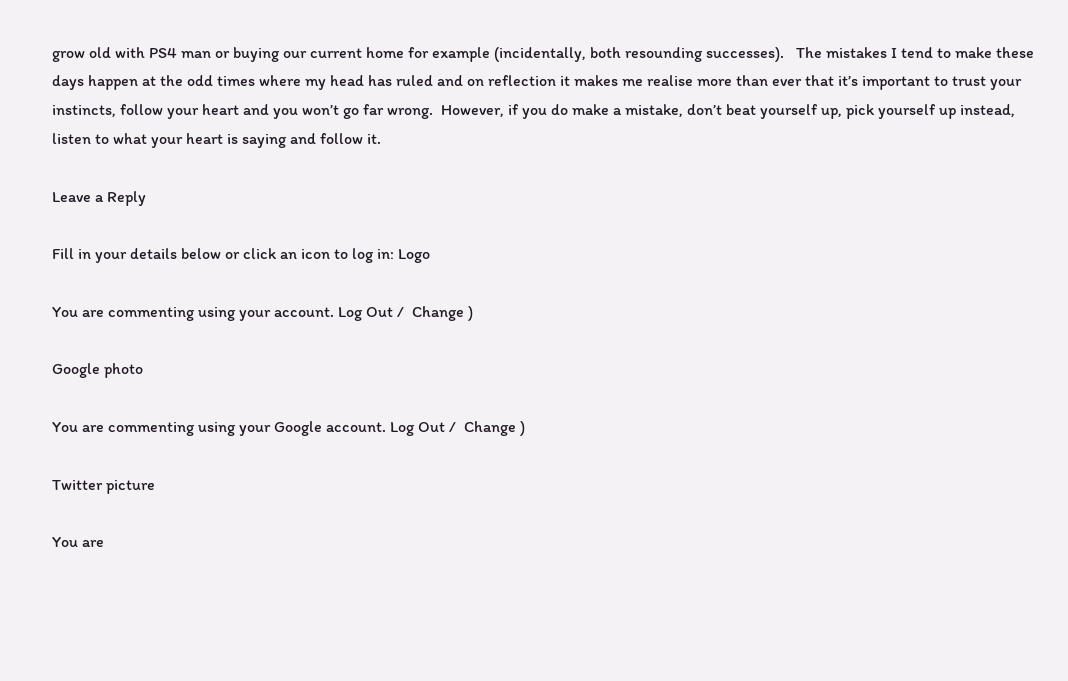grow old with PS4 man or buying our current home for example (incidentally, both resounding successes).   The mistakes I tend to make these days happen at the odd times where my head has ruled and on reflection it makes me realise more than ever that it’s important to trust your instincts, follow your heart and you won’t go far wrong.  However, if you do make a mistake, don’t beat yourself up, pick yourself up instead, listen to what your heart is saying and follow it.

Leave a Reply

Fill in your details below or click an icon to log in: Logo

You are commenting using your account. Log Out /  Change )

Google photo

You are commenting using your Google account. Log Out /  Change )

Twitter picture

You are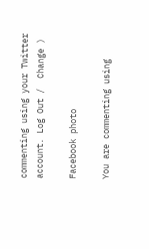commenting using your Twitter account. Log Out /  Change )

Facebook photo

You are commenting using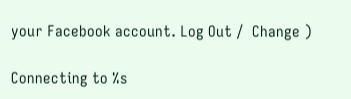your Facebook account. Log Out /  Change )

Connecting to %s